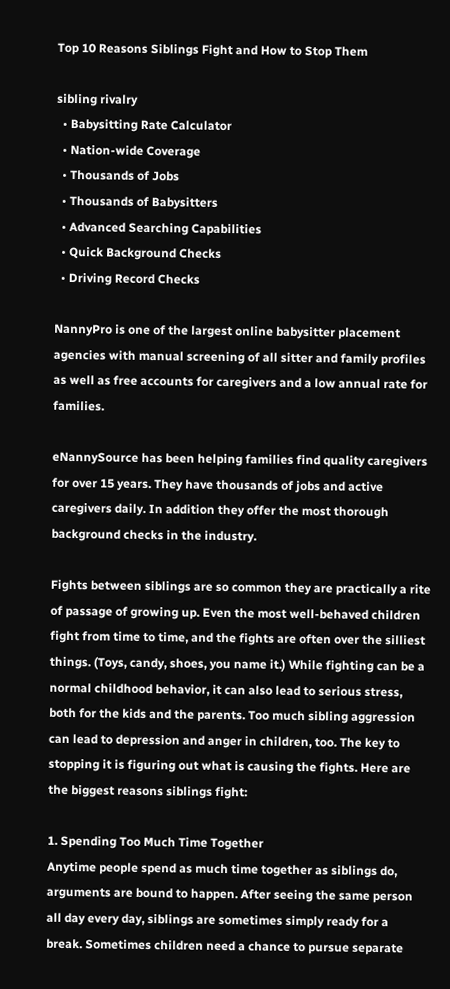Top 10 Reasons Siblings Fight and How to Stop Them

sibling rivalry
  • Babysitting Rate Calculator
  • Nation-wide Coverage
  • Thousands of Jobs
  • Thousands of Babysitters
  • Advanced Searching Capabilities
  • Quick Background Checks
  • Driving Record Checks

NannyPro is one of the largest online babysitter placement agencies with manual screening of all sitter and family profiles as well as free accounts for caregivers and a low annual rate for families.

eNannySource has been helping families find quality caregivers for over 15 years. They have thousands of jobs and active caregivers daily. In addition they offer the most thorough background checks in the industry.

Fights between siblings are so common they are practically a rite of passage of growing up. Even the most well-behaved children fight from time to time, and the fights are often over the silliest things. (Toys, candy, shoes, you name it.) While fighting can be a normal childhood behavior, it can also lead to serious stress, both for the kids and the parents. Too much sibling aggression can lead to depression and anger in children, too. The key to stopping it is figuring out what is causing the fights. Here are the biggest reasons siblings fight:

1. Spending Too Much Time Together
Anytime people spend as much time together as siblings do, arguments are bound to happen. After seeing the same person all day every day, siblings are sometimes simply ready for a break. Sometimes children need a chance to pursue separate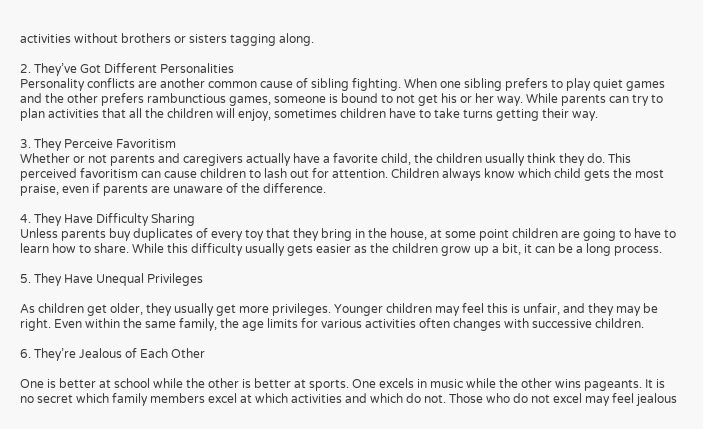activities without brothers or sisters tagging along.

2. They’ve Got Different Personalities
Personality conflicts are another common cause of sibling fighting. When one sibling prefers to play quiet games and the other prefers rambunctious games, someone is bound to not get his or her way. While parents can try to plan activities that all the children will enjoy, sometimes children have to take turns getting their way.

3. They Perceive Favoritism
Whether or not parents and caregivers actually have a favorite child, the children usually think they do. This perceived favoritism can cause children to lash out for attention. Children always know which child gets the most praise, even if parents are unaware of the difference.

4. They Have Difficulty Sharing
Unless parents buy duplicates of every toy that they bring in the house, at some point children are going to have to learn how to share. While this difficulty usually gets easier as the children grow up a bit, it can be a long process.

5. They Have Unequal Privileges

As children get older, they usually get more privileges. Younger children may feel this is unfair, and they may be right. Even within the same family, the age limits for various activities often changes with successive children.

6. They’re Jealous of Each Other

One is better at school while the other is better at sports. One excels in music while the other wins pageants. It is no secret which family members excel at which activities and which do not. Those who do not excel may feel jealous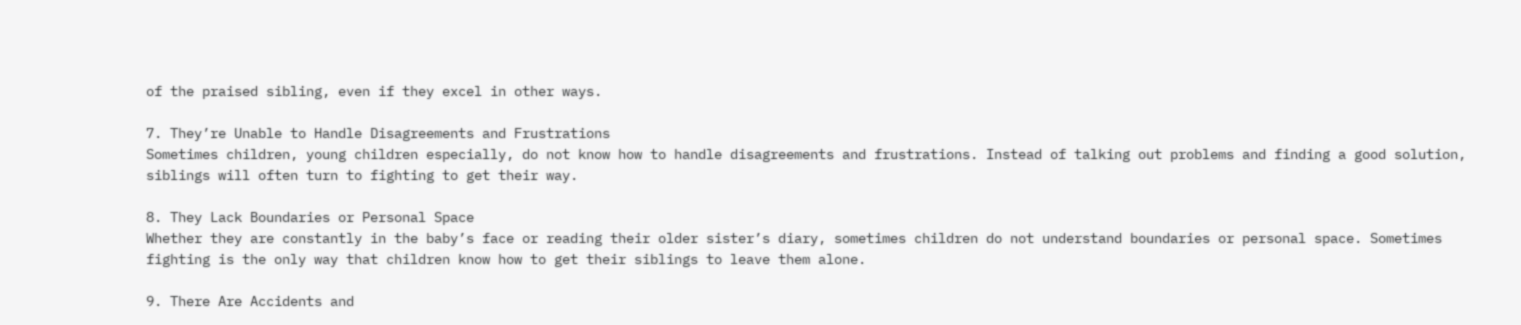of the praised sibling, even if they excel in other ways.

7. They’re Unable to Handle Disagreements and Frustrations
Sometimes children, young children especially, do not know how to handle disagreements and frustrations. Instead of talking out problems and finding a good solution, siblings will often turn to fighting to get their way.

8. They Lack Boundaries or Personal Space
Whether they are constantly in the baby’s face or reading their older sister’s diary, sometimes children do not understand boundaries or personal space. Sometimes fighting is the only way that children know how to get their siblings to leave them alone.

9. There Are Accidents and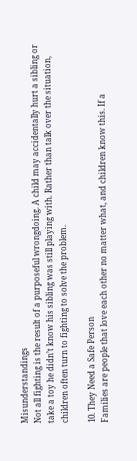Misunderstandings
Not all fighting is the result of a purposeful wrongdoing. A child may accidentally hurt a sibling or take a toy he didn’t know his sibling was still playing with. Rather than talk over the situation, children often turn to fighting to solve the problem.

10. They Need a Safe Person
Families are people that love each other no matter what, and children know this. If a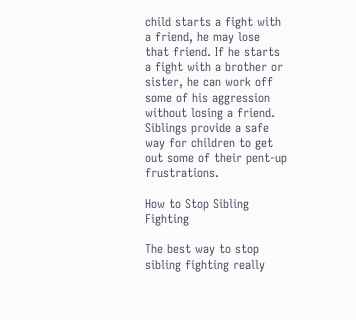child starts a fight with a friend, he may lose that friend. If he starts a fight with a brother or sister, he can work off some of his aggression without losing a friend. Siblings provide a safe way for children to get out some of their pent-up frustrations.

How to Stop Sibling Fighting

The best way to stop sibling fighting really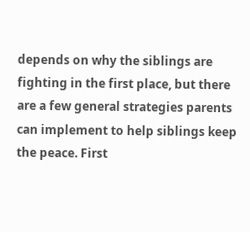depends on why the siblings are fighting in the first place, but there are a few general strategies parents can implement to help siblings keep the peace. First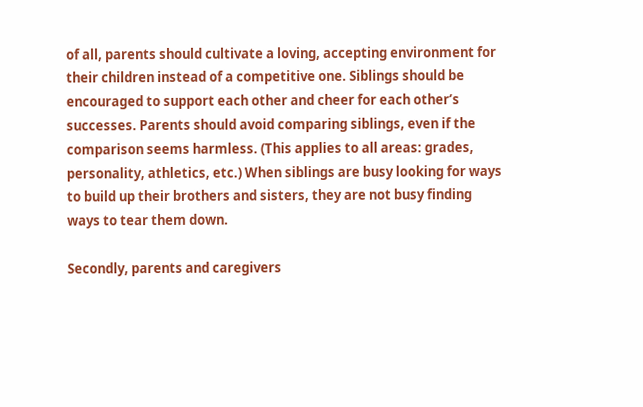of all, parents should cultivate a loving, accepting environment for their children instead of a competitive one. Siblings should be encouraged to support each other and cheer for each other’s successes. Parents should avoid comparing siblings, even if the comparison seems harmless. (This applies to all areas: grades, personality, athletics, etc.) When siblings are busy looking for ways to build up their brothers and sisters, they are not busy finding ways to tear them down.

Secondly, parents and caregivers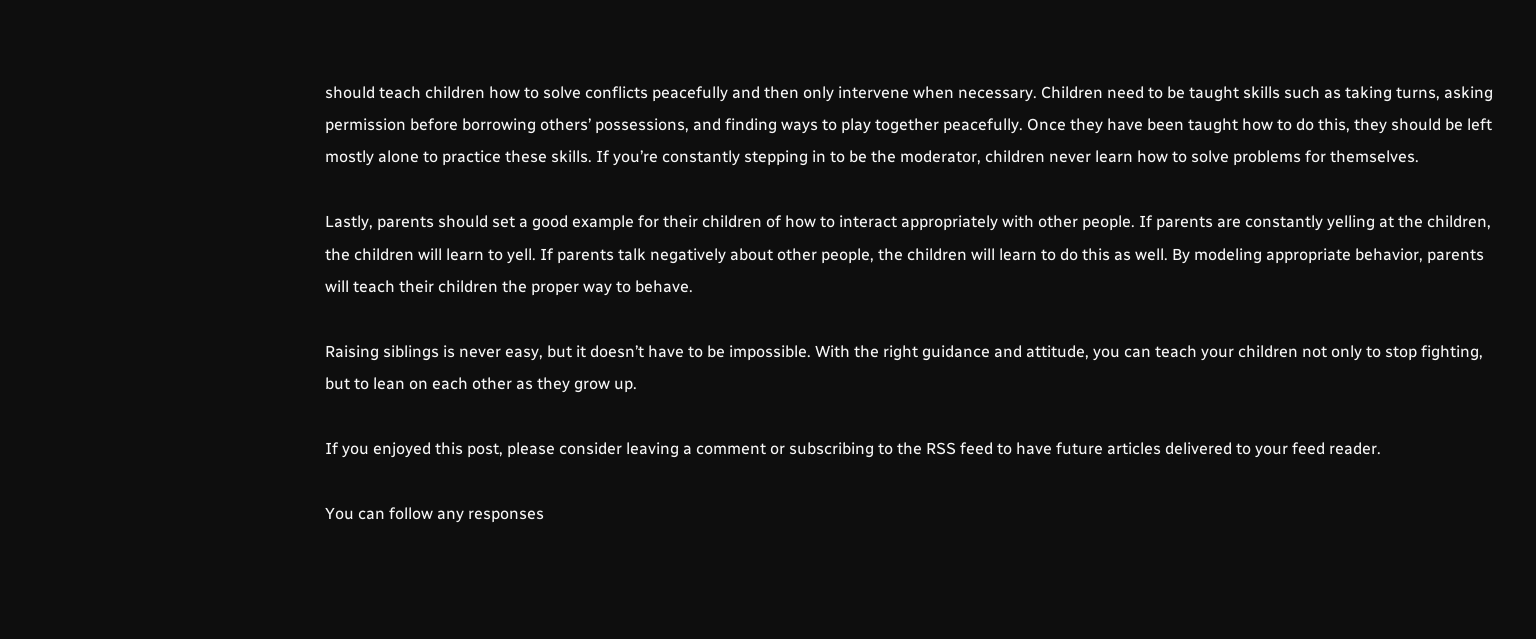should teach children how to solve conflicts peacefully and then only intervene when necessary. Children need to be taught skills such as taking turns, asking permission before borrowing others’ possessions, and finding ways to play together peacefully. Once they have been taught how to do this, they should be left mostly alone to practice these skills. If you’re constantly stepping in to be the moderator, children never learn how to solve problems for themselves.

Lastly, parents should set a good example for their children of how to interact appropriately with other people. If parents are constantly yelling at the children, the children will learn to yell. If parents talk negatively about other people, the children will learn to do this as well. By modeling appropriate behavior, parents will teach their children the proper way to behave.

Raising siblings is never easy, but it doesn’t have to be impossible. With the right guidance and attitude, you can teach your children not only to stop fighting, but to lean on each other as they grow up.

If you enjoyed this post, please consider leaving a comment or subscribing to the RSS feed to have future articles delivered to your feed reader.

You can follow any responses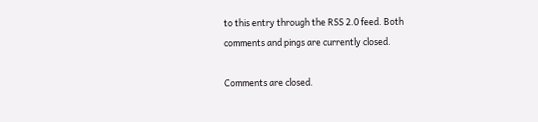to this entry through the RSS 2.0 feed. Both comments and pings are currently closed.

Comments are closed.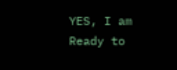YES, I am Ready to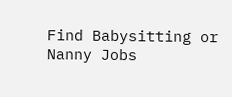Find Babysitting or Nanny Jobs